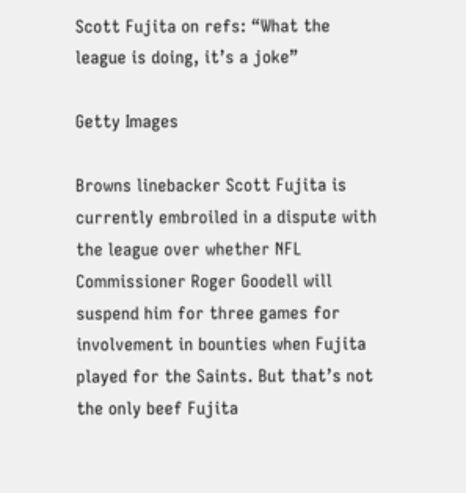Scott Fujita on refs: “What the league is doing, it’s a joke”

Getty Images

Browns linebacker Scott Fujita is currently embroiled in a dispute with the league over whether NFL Commissioner Roger Goodell will suspend him for three games for involvement in bounties when Fujita played for the Saints. But that’s not the only beef Fujita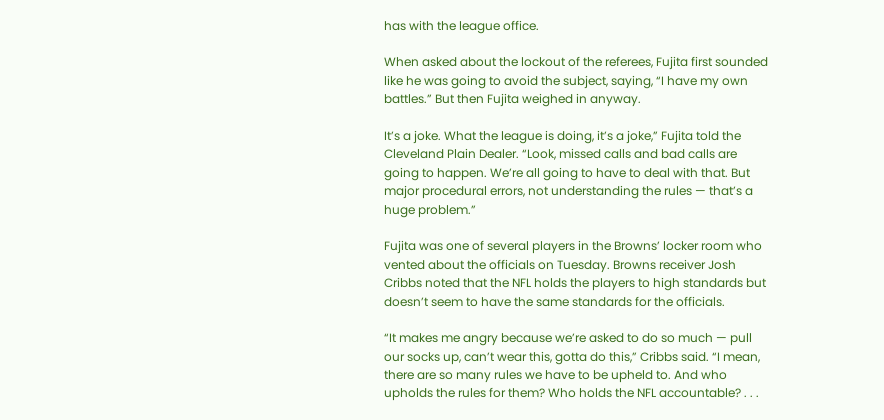has with the league office.

When asked about the lockout of the referees, Fujita first sounded like he was going to avoid the subject, saying, “I have my own battles.” But then Fujita weighed in anyway.

It’s a joke. What the league is doing, it’s a joke,” Fujita told the Cleveland Plain Dealer. “Look, missed calls and bad calls are going to happen. We’re all going to have to deal with that. But major procedural errors, not understanding the rules — that’s a huge problem.”

Fujita was one of several players in the Browns’ locker room who vented about the officials on Tuesday. Browns receiver Josh Cribbs noted that the NFL holds the players to high standards but doesn’t seem to have the same standards for the officials.

“It makes me angry because we’re asked to do so much — pull our socks up, can’t wear this, gotta do this,” Cribbs said. “I mean, there are so many rules we have to be upheld to. And who upholds the rules for them? Who holds the NFL accountable? . . .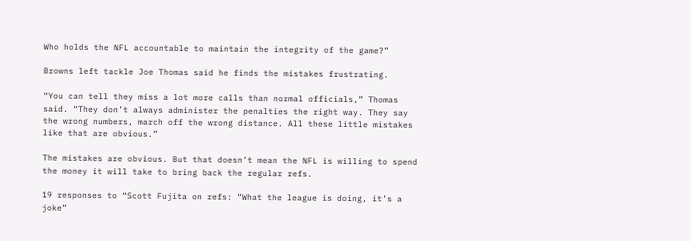Who holds the NFL accountable to maintain the integrity of the game?”

Browns left tackle Joe Thomas said he finds the mistakes frustrating.

“You can tell they miss a lot more calls than normal officials,” Thomas said. “They don’t always administer the penalties the right way. They say the wrong numbers, march off the wrong distance. All these little mistakes like that are obvious.”

The mistakes are obvious. But that doesn’t mean the NFL is willing to spend the money it will take to bring back the regular refs.

19 responses to “Scott Fujita on refs: “What the league is doing, it’s a joke”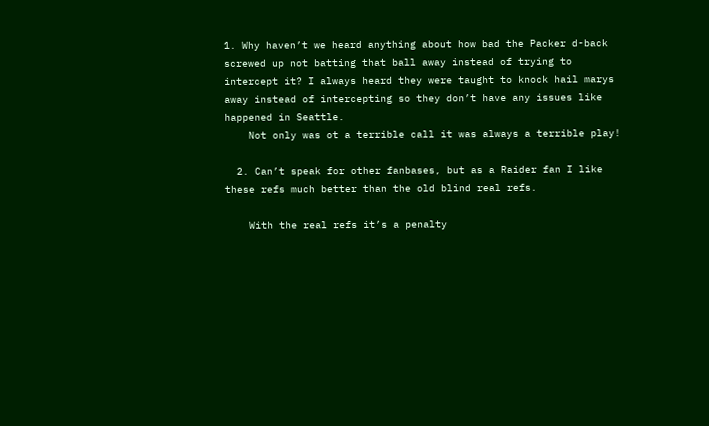1. Why haven’t we heard anything about how bad the Packer d-back screwed up not batting that ball away instead of trying to intercept it? I always heard they were taught to knock hail marys away instead of intercepting so they don’t have any issues like happened in Seattle.
    Not only was ot a terrible call it was always a terrible play!

  2. Can’t speak for other fanbases, but as a Raider fan I like these refs much better than the old blind real refs.

    With the real refs it’s a penalty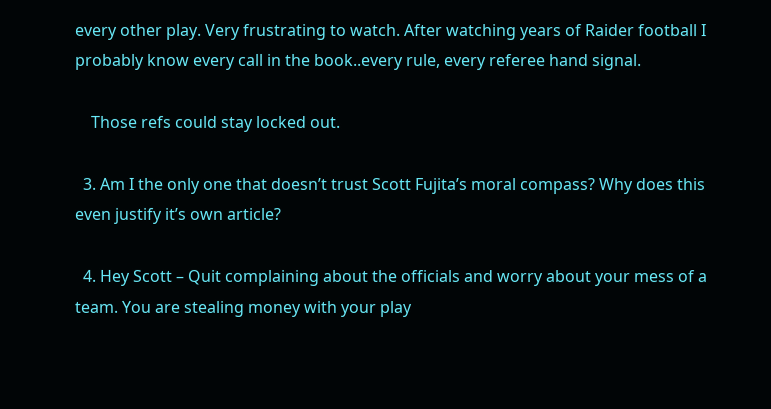every other play. Very frustrating to watch. After watching years of Raider football I probably know every call in the book..every rule, every referee hand signal.

    Those refs could stay locked out.

  3. Am I the only one that doesn’t trust Scott Fujita’s moral compass? Why does this even justify it’s own article?

  4. Hey Scott – Quit complaining about the officials and worry about your mess of a team. You are stealing money with your play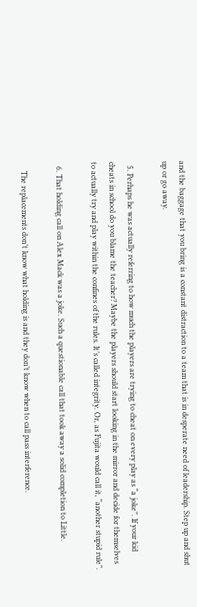and the baggage that you bring is a constant distraction to a team that is in desperate need of leadership. Step up and shut up or go away.

  5. Perhaps he was actually referring to how much the players are trying to cheat on every play as “a joke”. If your kid cheats in school do you blame the teacher? Maybe the players should start looking in the mirror and decide for themselves to actually try and play within the confines of the rules. It’s called integrity. Or, as Fujita would call it, “another stupid rule”.

  6. That holding call on Alex Mack was a joke. Such a questionable call that took away a solid completion to Little.

    The replacements don’t know what holding is and they don’t know when to call pass interference.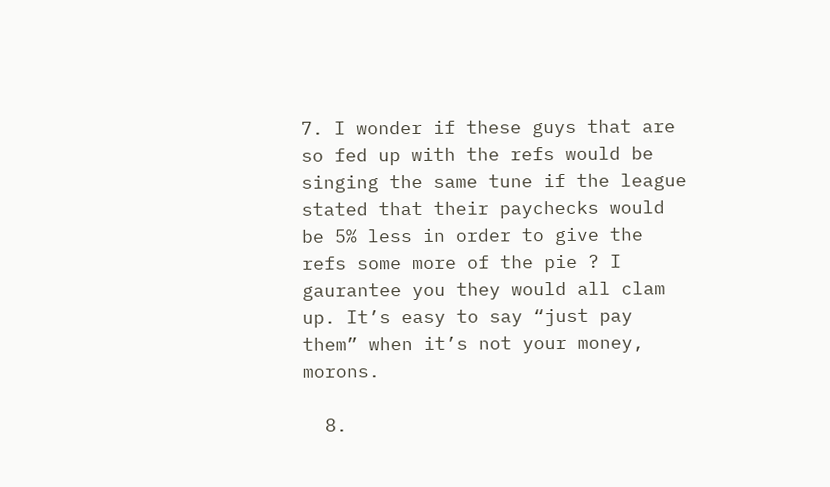7. I wonder if these guys that are so fed up with the refs would be singing the same tune if the league stated that their paychecks would be 5% less in order to give the refs some more of the pie ? I gaurantee you they would all clam up. It’s easy to say “just pay them” when it’s not your money, morons.

  8.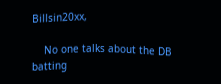Billsin20xx,

    No one talks about the DB batting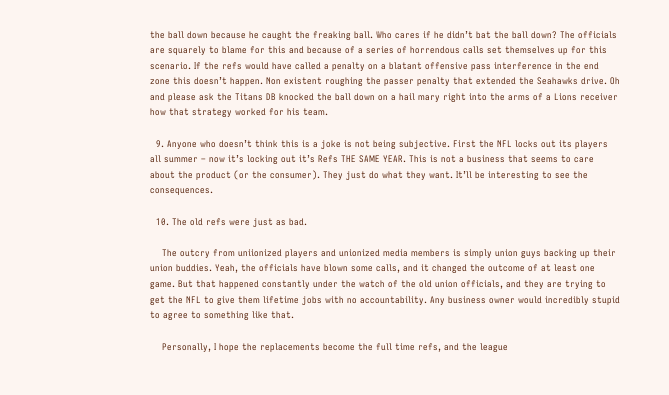the ball down because he caught the freaking ball. Who cares if he didn’t bat the ball down? The officials are squarely to blame for this and because of a series of horrendous calls set themselves up for this scenario. If the refs would have called a penalty on a blatant offensive pass interference in the end zone this doesn’t happen. Non existent roughing the passer penalty that extended the Seahawks drive. Oh and please ask the Titans DB knocked the ball down on a hail mary right into the arms of a Lions receiver how that strategy worked for his team.

  9. Anyone who doesn’t think this is a joke is not being subjective. First the NFL locks out its players all summer – now it’s locking out it’s Refs THE SAME YEAR. This is not a business that seems to care about the product (or the consumer). They just do what they want. It’ll be interesting to see the consequences.

  10. The old refs were just as bad.

    The outcry from uniionized players and unionized media members is simply union guys backing up their union buddies. Yeah, the officials have blown some calls, and it changed the outcome of at least one game. But that happened constantly under the watch of the old union officials, and they are trying to get the NFL to give them lifetime jobs with no accountability. Any business owner would incredibly stupid to agree to something like that.

    Personally, I hope the replacements become the full time refs, and the league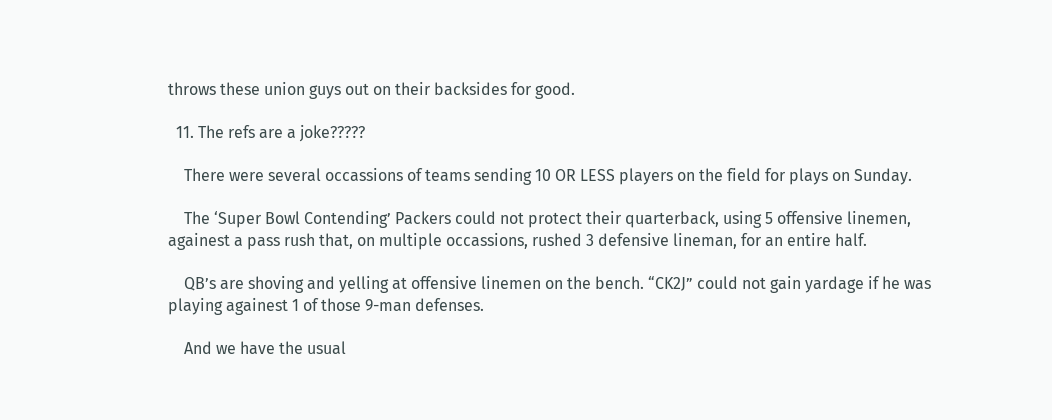throws these union guys out on their backsides for good.

  11. The refs are a joke?????

    There were several occassions of teams sending 10 OR LESS players on the field for plays on Sunday.

    The ‘Super Bowl Contending’ Packers could not protect their quarterback, using 5 offensive linemen, againest a pass rush that, on multiple occassions, rushed 3 defensive lineman, for an entire half.

    QB’s are shoving and yelling at offensive linemen on the bench. “CK2J” could not gain yardage if he was playing againest 1 of those 9-man defenses.

    And we have the usual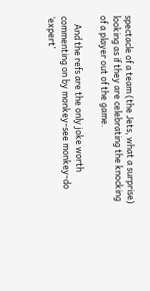spectacle of a team (the Jets, what a surprise) looking as if they are celebrating the knocking of a player out of the game.

    And the refs are the only joke worth commenting on by monkey-see monkey-do ‘expert’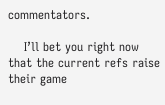commentators.

    I’ll bet you right now that the current refs raise their game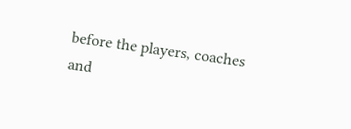before the players, coaches and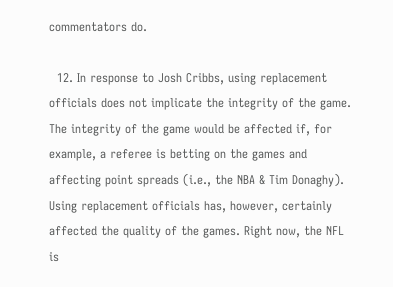commentators do.

  12. In response to Josh Cribbs, using replacement officials does not implicate the integrity of the game. The integrity of the game would be affected if, for example, a referee is betting on the games and affecting point spreads (i.e., the NBA & Tim Donaghy). Using replacement officials has, however, certainly affected the quality of the games. Right now, the NFL is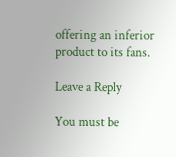offering an inferior product to its fans.

Leave a Reply

You must be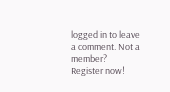logged in to leave a comment. Not a member? Register now!